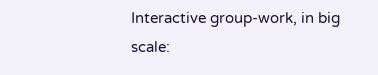Interactive group-work, in big scale: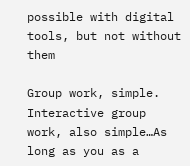possible with digital tools, but not without them

Group work, simple. Interactive group work, also simple…As long as you as a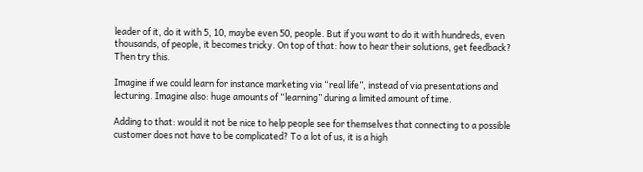leader of it, do it with 5, 10, maybe even 50, people. But if you want to do it with hundreds, even thousands, of people, it becomes tricky. On top of that: how to hear their solutions, get feedback? Then try this.

Imagine if we could learn for instance marketing via “real life”, instead of via presentations and lecturing. Imagine also: huge amounts of “learning” during a limited amount of time.

Adding to that: would it not be nice to help people see for themselves that connecting to a possible customer does not have to be complicated? To a lot of us, it is a high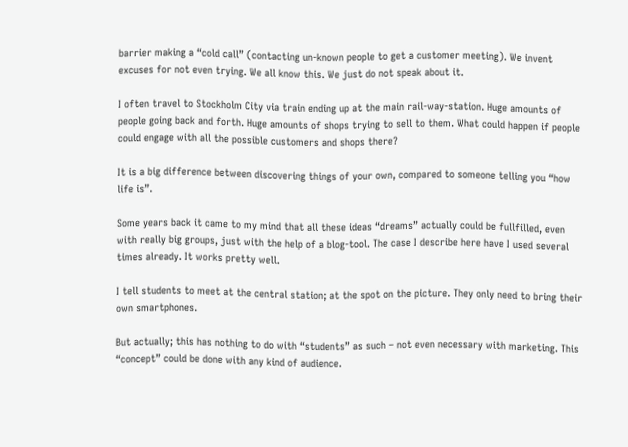barrier making a “cold call” (contacting un-known people to get a customer meeting). We invent excuses for not even trying. We all know this. We just do not speak about it.

I often travel to Stockholm City via train ending up at the main rail-way-station. Huge amounts of people going back and forth. Huge amounts of shops trying to sell to them. What could happen if people could engage with all the possible customers and shops there?

It is a big difference between discovering things of your own, compared to someone telling you “how life is”.

Some years back it came to my mind that all these ideas “dreams” actually could be fullfilled, even with really big groups, just with the help of a blog-tool. The case I describe here have I used several times already. It works pretty well.

I tell students to meet at the central station; at the spot on the picture. They only need to bring their own smartphones.

But actually; this has nothing to do with “students” as such – not even necessary with marketing. This “concept” could be done with any kind of audience.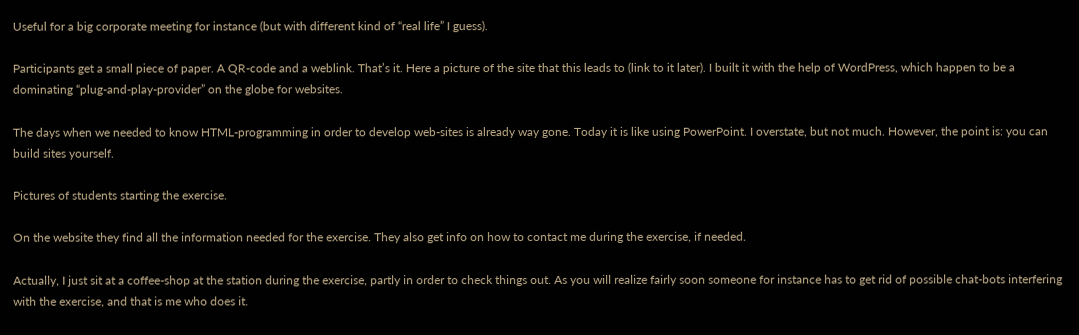Useful for a big corporate meeting for instance (but with different kind of “real life” I guess).

Participants get a small piece of paper. A QR-code and a weblink. That’s it. Here a picture of the site that this leads to (link to it later). I built it with the help of WordPress, which happen to be a dominating “plug-and-play-provider” on the globe for websites.

The days when we needed to know HTML-programming in order to develop web-sites is already way gone. Today it is like using PowerPoint. I overstate, but not much. However, the point is: you can build sites yourself.

Pictures of students starting the exercise.

On the website they find all the information needed for the exercise. They also get info on how to contact me during the exercise, if needed.

Actually, I just sit at a coffee-shop at the station during the exercise, partly in order to check things out. As you will realize fairly soon someone for instance has to get rid of possible chat-bots interfering with the exercise, and that is me who does it.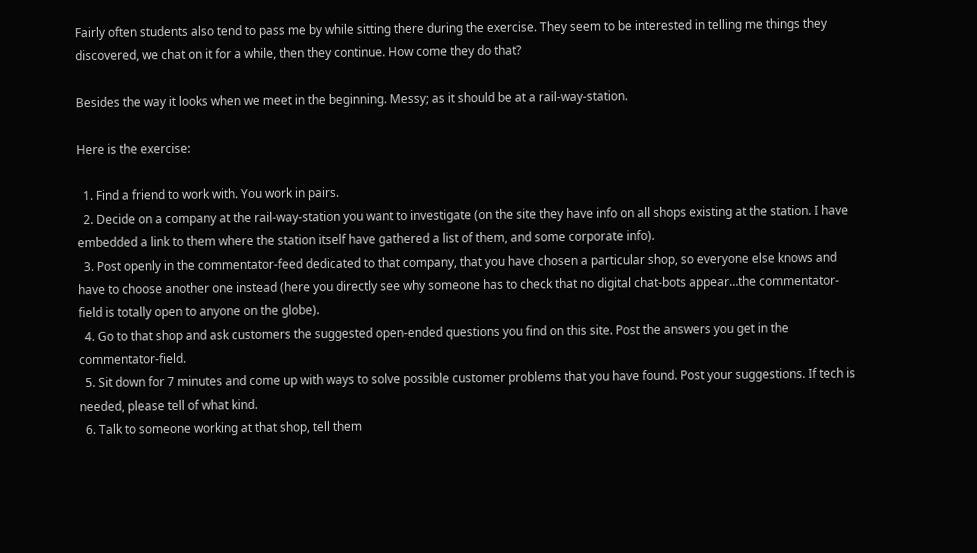Fairly often students also tend to pass me by while sitting there during the exercise. They seem to be interested in telling me things they discovered, we chat on it for a while, then they continue. How come they do that?

Besides the way it looks when we meet in the beginning. Messy; as it should be at a rail-way-station.

Here is the exercise:

  1. Find a friend to work with. You work in pairs.
  2. Decide on a company at the rail-way-station you want to investigate (on the site they have info on all shops existing at the station. I have embedded a link to them where the station itself have gathered a list of them, and some corporate info).
  3. Post openly in the commentator-feed dedicated to that company, that you have chosen a particular shop, so everyone else knows and have to choose another one instead (here you directly see why someone has to check that no digital chat-bots appear…the commentator-field is totally open to anyone on the globe).
  4. Go to that shop and ask customers the suggested open-ended questions you find on this site. Post the answers you get in the commentator-field.
  5. Sit down for 7 minutes and come up with ways to solve possible customer problems that you have found. Post your suggestions. If tech is needed, please tell of what kind.
  6. Talk to someone working at that shop, tell them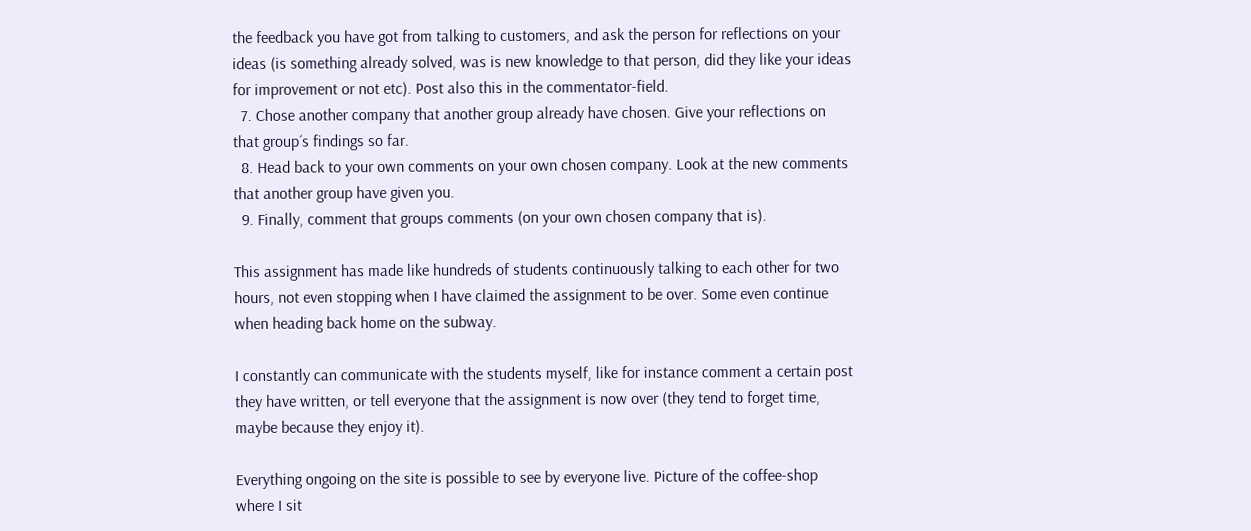the feedback you have got from talking to customers, and ask the person for reflections on your ideas (is something already solved, was is new knowledge to that person, did they like your ideas for improvement or not etc). Post also this in the commentator-field.
  7. Chose another company that another group already have chosen. Give your reflections on that group´s findings so far.
  8. Head back to your own comments on your own chosen company. Look at the new comments that another group have given you.
  9. Finally, comment that groups comments (on your own chosen company that is).

This assignment has made like hundreds of students continuously talking to each other for two hours, not even stopping when I have claimed the assignment to be over. Some even continue when heading back home on the subway.

I constantly can communicate with the students myself, like for instance comment a certain post they have written, or tell everyone that the assignment is now over (they tend to forget time, maybe because they enjoy it).

Everything ongoing on the site is possible to see by everyone live. Picture of the coffee-shop where I sit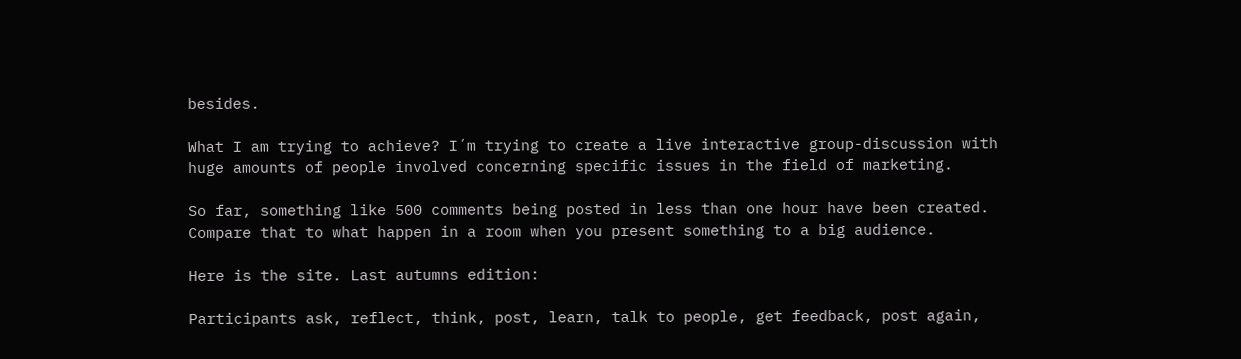besides.

What I am trying to achieve? I´m trying to create a live interactive group-discussion with huge amounts of people involved concerning specific issues in the field of marketing.

So far, something like 500 comments being posted in less than one hour have been created. Compare that to what happen in a room when you present something to a big audience.

Here is the site. Last autumns edition:

Participants ask, reflect, think, post, learn, talk to people, get feedback, post again,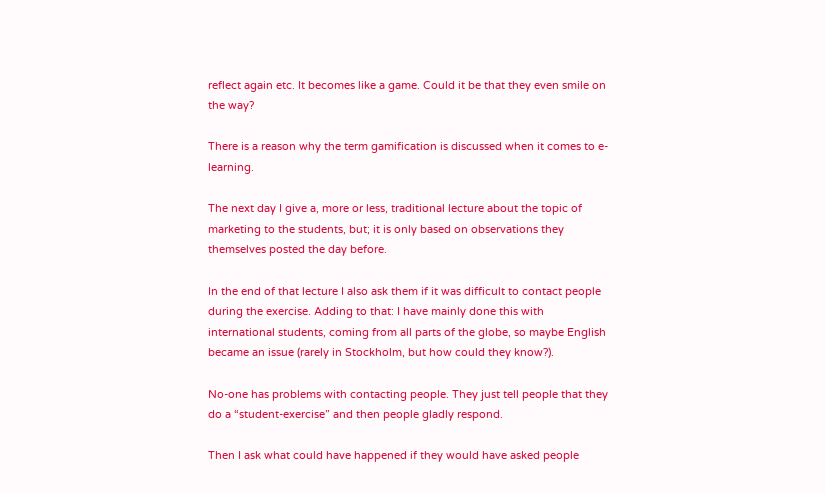reflect again etc. It becomes like a game. Could it be that they even smile on the way?

There is a reason why the term gamification is discussed when it comes to e-learning.

The next day I give a, more or less, traditional lecture about the topic of marketing to the students, but; it is only based on observations they themselves posted the day before.

In the end of that lecture I also ask them if it was difficult to contact people during the exercise. Adding to that: I have mainly done this with international students, coming from all parts of the globe, so maybe English became an issue (rarely in Stockholm, but how could they know?).

No-one has problems with contacting people. They just tell people that they do a “student-exercise” and then people gladly respond.

Then I ask what could have happened if they would have asked people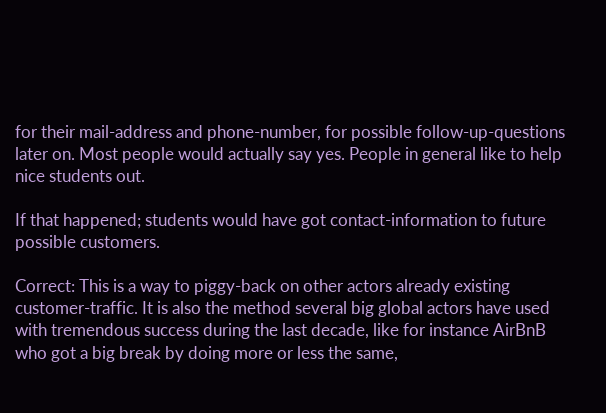for their mail-address and phone-number, for possible follow-up-questions later on. Most people would actually say yes. People in general like to help nice students out.

If that happened; students would have got contact-information to future possible customers.

Correct: This is a way to piggy-back on other actors already existing customer-traffic. It is also the method several big global actors have used with tremendous success during the last decade, like for instance AirBnB who got a big break by doing more or less the same,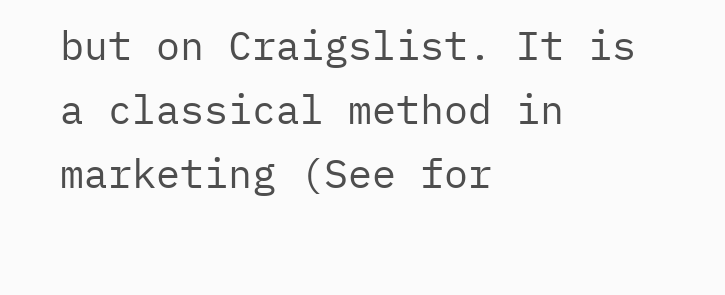but on Craigslist. It is a classical method in marketing (See for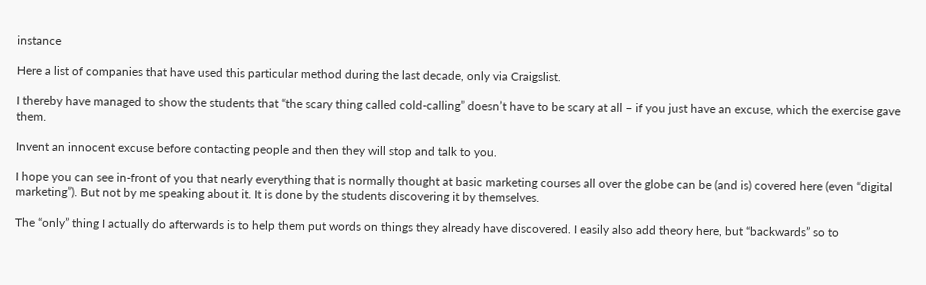instance

Here a list of companies that have used this particular method during the last decade, only via Craigslist.

I thereby have managed to show the students that “the scary thing called cold-calling” doesn’t have to be scary at all – if you just have an excuse, which the exercise gave them.

Invent an innocent excuse before contacting people and then they will stop and talk to you.

I hope you can see in-front of you that nearly everything that is normally thought at basic marketing courses all over the globe can be (and is) covered here (even “digital marketing”). But not by me speaking about it. It is done by the students discovering it by themselves.

The “only” thing I actually do afterwards is to help them put words on things they already have discovered. I easily also add theory here, but “backwards” so to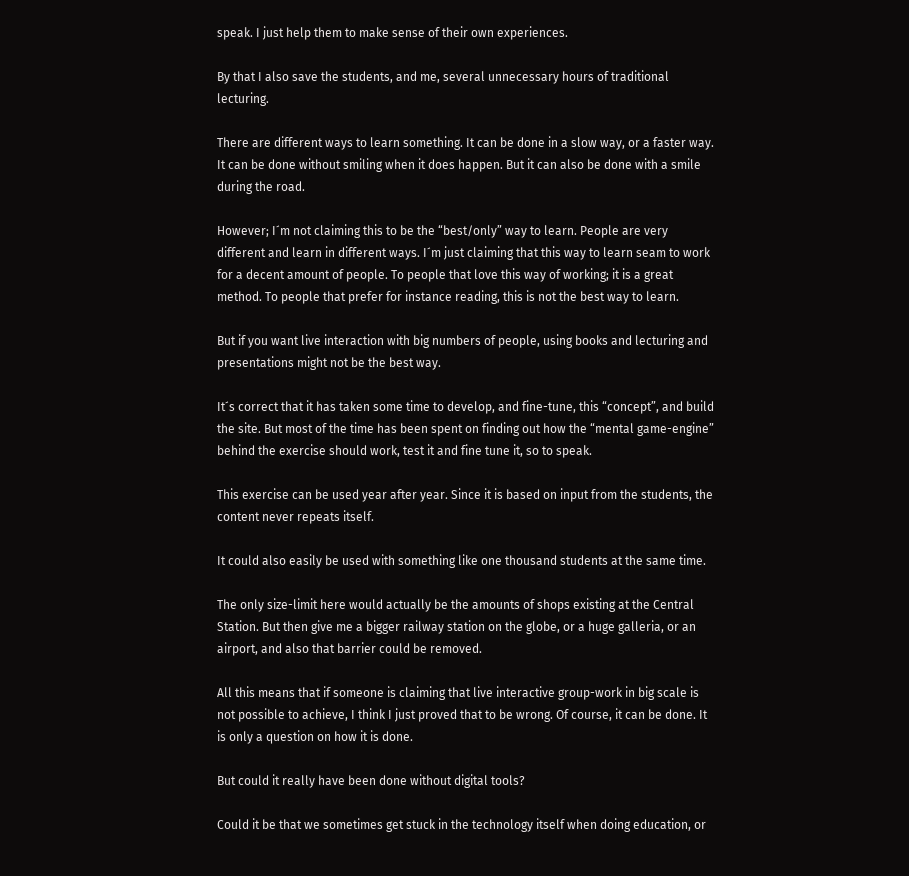speak. I just help them to make sense of their own experiences.

By that I also save the students, and me, several unnecessary hours of traditional lecturing.

There are different ways to learn something. It can be done in a slow way, or a faster way. It can be done without smiling when it does happen. But it can also be done with a smile during the road.

However; I´m not claiming this to be the “best/only” way to learn. People are very different and learn in different ways. I´m just claiming that this way to learn seam to work for a decent amount of people. To people that love this way of working; it is a great method. To people that prefer for instance reading, this is not the best way to learn.

But if you want live interaction with big numbers of people, using books and lecturing and presentations might not be the best way.

It´s correct that it has taken some time to develop, and fine-tune, this “concept”, and build the site. But most of the time has been spent on finding out how the “mental game-engine” behind the exercise should work, test it and fine tune it, so to speak.

This exercise can be used year after year. Since it is based on input from the students, the content never repeats itself.

It could also easily be used with something like one thousand students at the same time.

The only size-limit here would actually be the amounts of shops existing at the Central Station. But then give me a bigger railway station on the globe, or a huge galleria, or an airport, and also that barrier could be removed.

All this means that if someone is claiming that live interactive group-work in big scale is not possible to achieve, I think I just proved that to be wrong. Of course, it can be done. It is only a question on how it is done.

But could it really have been done without digital tools?

Could it be that we sometimes get stuck in the technology itself when doing education, or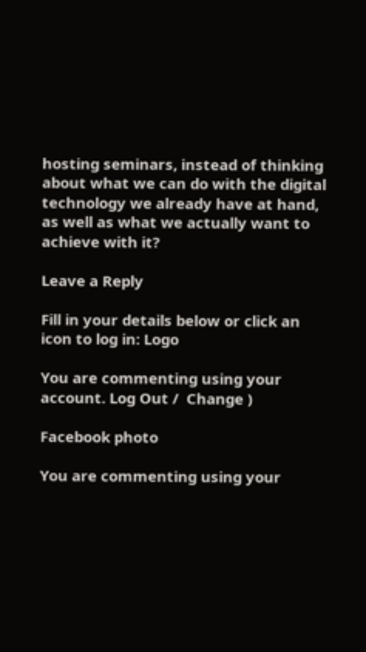hosting seminars, instead of thinking about what we can do with the digital technology we already have at hand, as well as what we actually want to achieve with it?

Leave a Reply

Fill in your details below or click an icon to log in: Logo

You are commenting using your account. Log Out /  Change )

Facebook photo

You are commenting using your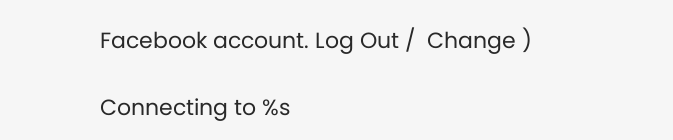Facebook account. Log Out /  Change )

Connecting to %s